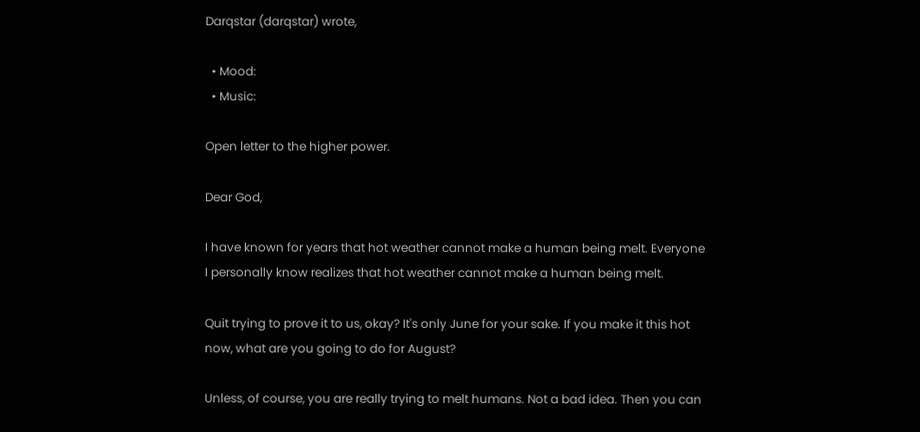Darqstar (darqstar) wrote,

  • Mood:
  • Music:

Open letter to the higher power.

Dear God,

I have known for years that hot weather cannot make a human being melt. Everyone I personally know realizes that hot weather cannot make a human being melt.

Quit trying to prove it to us, okay? It's only June for your sake. If you make it this hot now, what are you going to do for August?

Unless, of course, you are really trying to melt humans. Not a bad idea. Then you can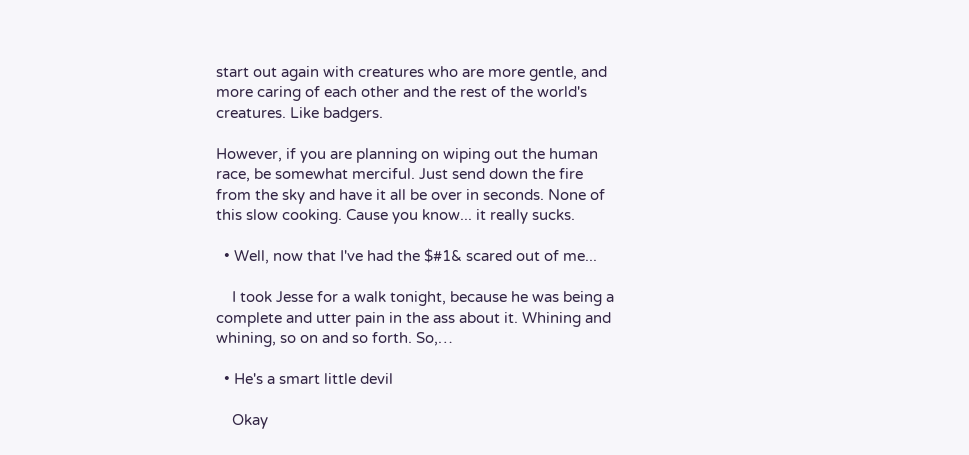start out again with creatures who are more gentle, and more caring of each other and the rest of the world's creatures. Like badgers.

However, if you are planning on wiping out the human race, be somewhat merciful. Just send down the fire from the sky and have it all be over in seconds. None of this slow cooking. Cause you know... it really sucks.

  • Well, now that I've had the $#1& scared out of me...

    I took Jesse for a walk tonight, because he was being a complete and utter pain in the ass about it. Whining and whining, so on and so forth. So,…

  • He's a smart little devil

    Okay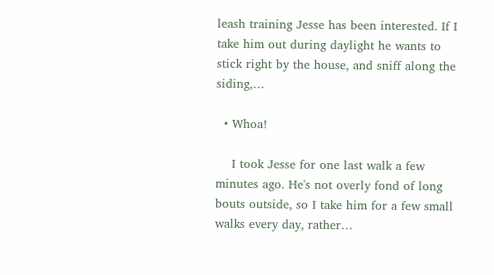leash training Jesse has been interested. If I take him out during daylight he wants to stick right by the house, and sniff along the siding,…

  • Whoa!

    I took Jesse for one last walk a few minutes ago. He's not overly fond of long bouts outside, so I take him for a few small walks every day, rather…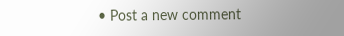• Post a new comment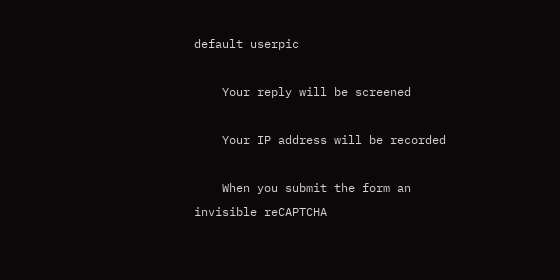default userpic

    Your reply will be screened

    Your IP address will be recorded

    When you submit the form an invisible reCAPTCHA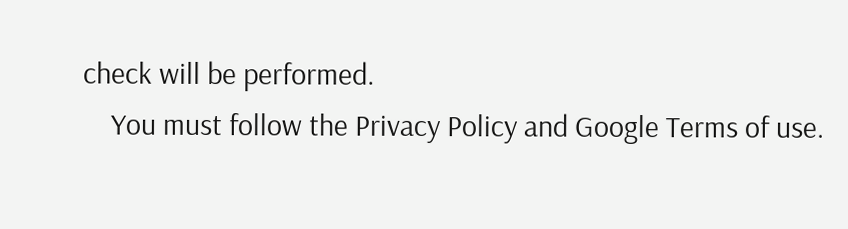check will be performed.
    You must follow the Privacy Policy and Google Terms of use.